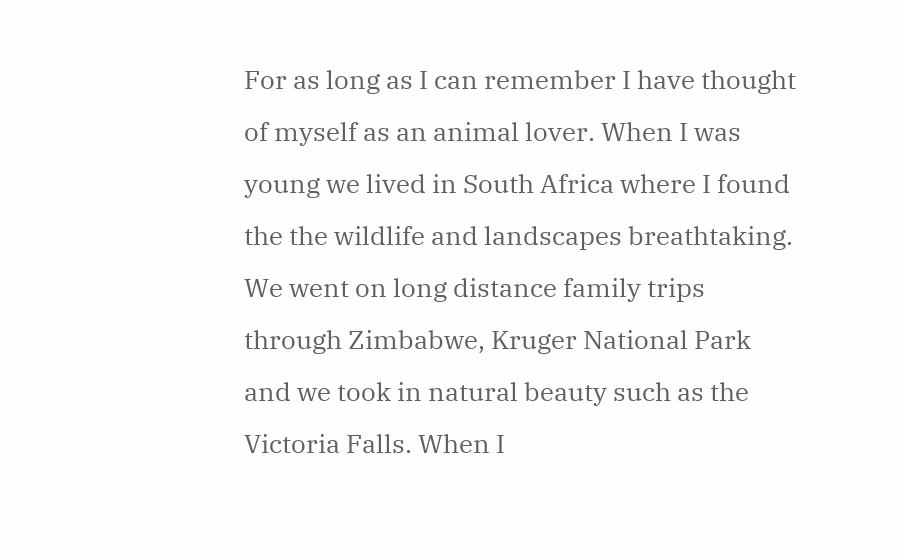For as long as I can remember I have thought of myself as an animal lover. When I was young we lived in South Africa where I found the the wildlife and landscapes breathtaking. We went on long distance family trips through Zimbabwe, Kruger National Park and we took in natural beauty such as the Victoria Falls. When I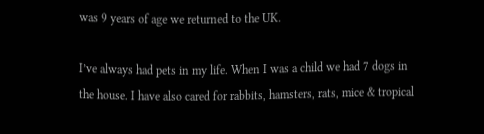was 9 years of age we returned to the UK.

I’ve always had pets in my life. When I was a child we had 7 dogs in the house. I have also cared for rabbits, hamsters, rats, mice & tropical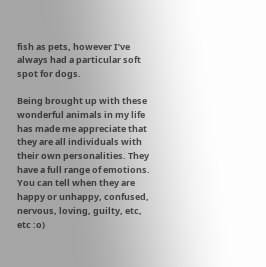fish as pets, however I’ve always had a particular soft spot for dogs.

Being brought up with these wonderful animals in my life has made me appreciate that they are all individuals with their own personalities. They have a full range of emotions. You can tell when they are happy or unhappy, confused, nervous, loving, guilty, etc, etc :o)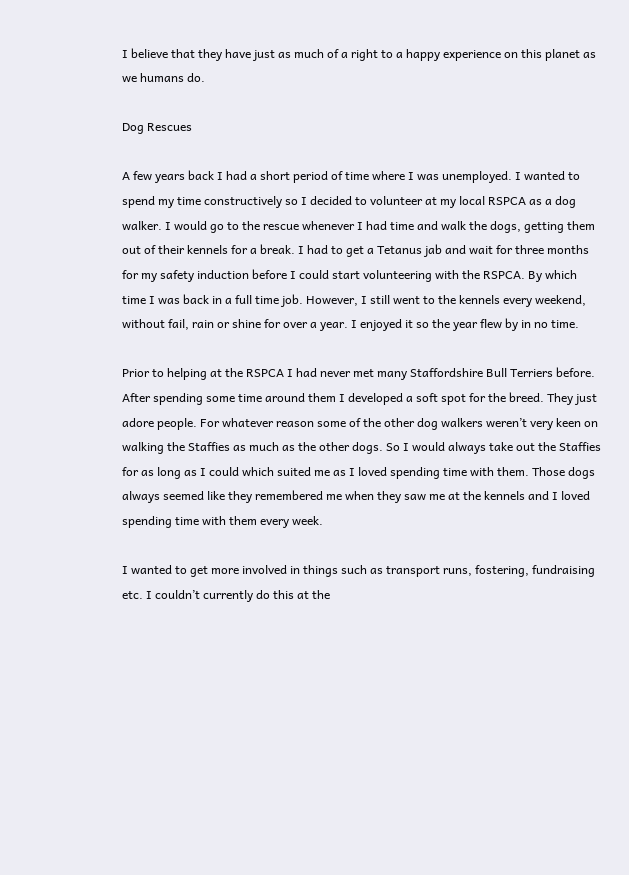I believe that they have just as much of a right to a happy experience on this planet as we humans do.

Dog Rescues

A few years back I had a short period of time where I was unemployed. I wanted to spend my time constructively so I decided to volunteer at my local RSPCA as a dog walker. I would go to the rescue whenever I had time and walk the dogs, getting them out of their kennels for a break. I had to get a Tetanus jab and wait for three months for my safety induction before I could start volunteering with the RSPCA. By which time I was back in a full time job. However, I still went to the kennels every weekend, without fail, rain or shine for over a year. I enjoyed it so the year flew by in no time.

Prior to helping at the RSPCA I had never met many Staffordshire Bull Terriers before. After spending some time around them I developed a soft spot for the breed. They just adore people. For whatever reason some of the other dog walkers weren’t very keen on walking the Staffies as much as the other dogs. So I would always take out the Staffies for as long as I could which suited me as I loved spending time with them. Those dogs always seemed like they remembered me when they saw me at the kennels and I loved spending time with them every week.

I wanted to get more involved in things such as transport runs, fostering, fundraising etc. I couldn’t currently do this at the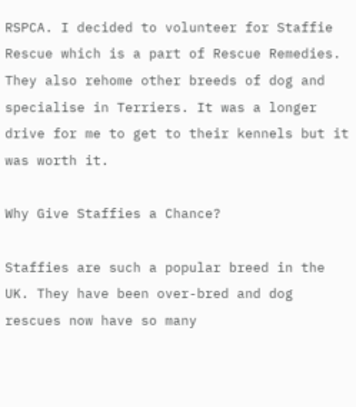RSPCA. I decided to volunteer for Staffie Rescue which is a part of Rescue Remedies. They also rehome other breeds of dog and specialise in Terriers. It was a longer drive for me to get to their kennels but it was worth it.

Why Give Staffies a Chance?

Staffies are such a popular breed in the UK. They have been over-bred and dog rescues now have so many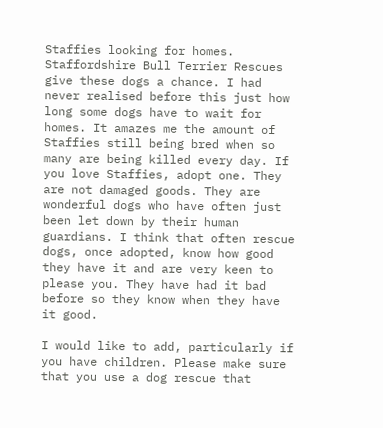Staffies looking for homes. Staffordshire Bull Terrier Rescues give these dogs a chance. I had never realised before this just how long some dogs have to wait for homes. It amazes me the amount of Staffies still being bred when so many are being killed every day. If you love Staffies, adopt one. They are not damaged goods. They are wonderful dogs who have often just been let down by their human guardians. I think that often rescue dogs, once adopted, know how good they have it and are very keen to please you. They have had it bad before so they know when they have it good.

I would like to add, particularly if you have children. Please make sure that you use a dog rescue that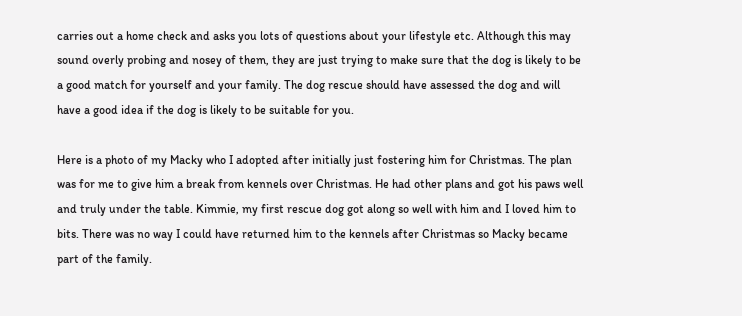carries out a home check and asks you lots of questions about your lifestyle etc. Although this may sound overly probing and nosey of them, they are just trying to make sure that the dog is likely to be a good match for yourself and your family. The dog rescue should have assessed the dog and will have a good idea if the dog is likely to be suitable for you.

Here is a photo of my Macky who I adopted after initially just fostering him for Christmas. The plan was for me to give him a break from kennels over Christmas. He had other plans and got his paws well and truly under the table. Kimmie, my first rescue dog got along so well with him and I loved him to bits. There was no way I could have returned him to the kennels after Christmas so Macky became part of the family.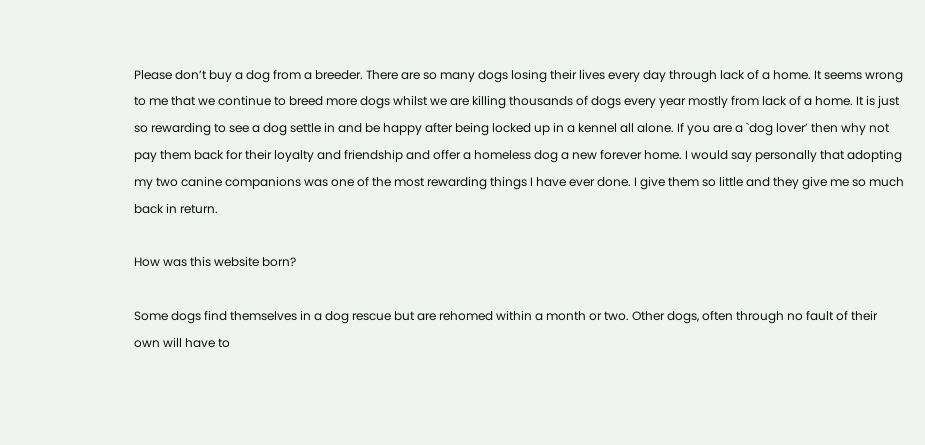Please don’t buy a dog from a breeder. There are so many dogs losing their lives every day through lack of a home. It seems wrong to me that we continue to breed more dogs whilst we are killing thousands of dogs every year mostly from lack of a home. It is just so rewarding to see a dog settle in and be happy after being locked up in a kennel all alone. If you are a `dog lover’ then why not pay them back for their loyalty and friendship and offer a homeless dog a new forever home. I would say personally that adopting my two canine companions was one of the most rewarding things I have ever done. I give them so little and they give me so much back in return.

How was this website born?

Some dogs find themselves in a dog rescue but are rehomed within a month or two. Other dogs, often through no fault of their own will have to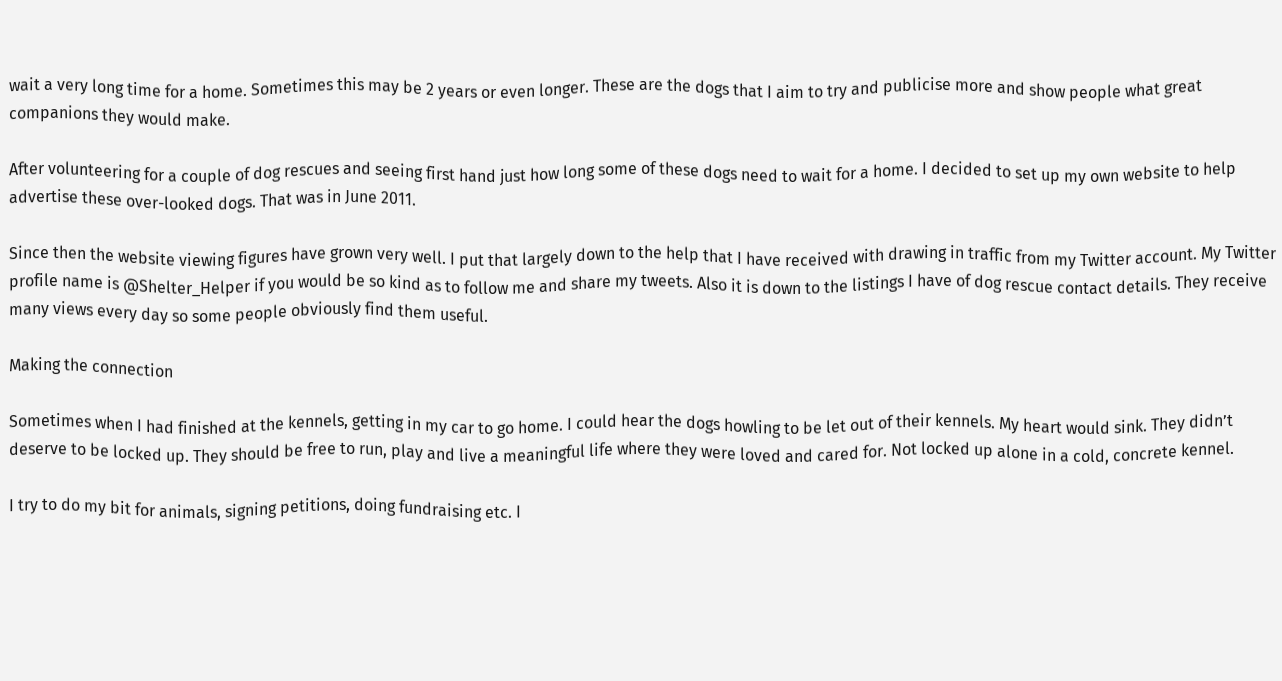wait a very long time for a home. Sometimes this may be 2 years or even longer. These are the dogs that I aim to try and publicise more and show people what great companions they would make.

After volunteering for a couple of dog rescues and seeing first hand just how long some of these dogs need to wait for a home. I decided to set up my own website to help advertise these over-looked dogs. That was in June 2011.

Since then the website viewing figures have grown very well. I put that largely down to the help that I have received with drawing in traffic from my Twitter account. My Twitter profile name is @Shelter_Helper if you would be so kind as to follow me and share my tweets. Also it is down to the listings I have of dog rescue contact details. They receive many views every day so some people obviously find them useful.

Making the connection

Sometimes when I had finished at the kennels, getting in my car to go home. I could hear the dogs howling to be let out of their kennels. My heart would sink. They didn’t deserve to be locked up. They should be free to run, play and live a meaningful life where they were loved and cared for. Not locked up alone in a cold, concrete kennel.

I try to do my bit for animals, signing petitions, doing fundraising etc. I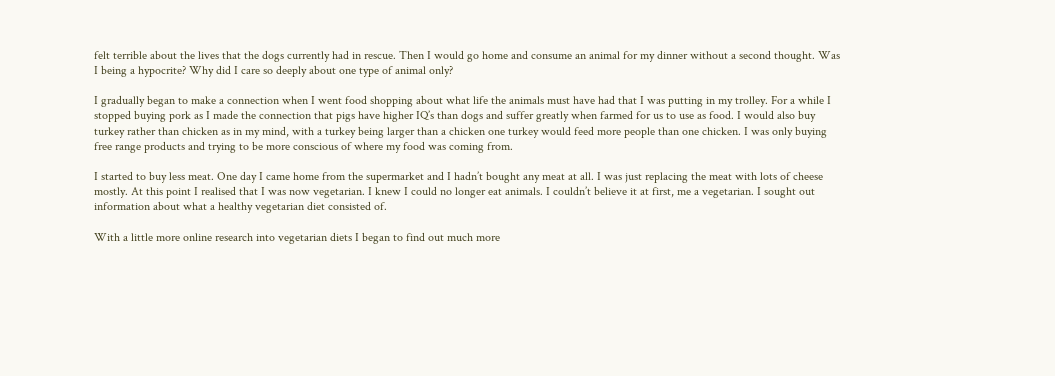felt terrible about the lives that the dogs currently had in rescue. Then I would go home and consume an animal for my dinner without a second thought. Was I being a hypocrite? Why did I care so deeply about one type of animal only?

I gradually began to make a connection when I went food shopping about what life the animals must have had that I was putting in my trolley. For a while I stopped buying pork as I made the connection that pigs have higher IQ’s than dogs and suffer greatly when farmed for us to use as food. I would also buy turkey rather than chicken as in my mind, with a turkey being larger than a chicken one turkey would feed more people than one chicken. I was only buying free range products and trying to be more conscious of where my food was coming from.

I started to buy less meat. One day I came home from the supermarket and I hadn’t bought any meat at all. I was just replacing the meat with lots of cheese mostly. At this point I realised that I was now vegetarian. I knew I could no longer eat animals. I couldn’t believe it at first, me a vegetarian. I sought out information about what a healthy vegetarian diet consisted of.

With a little more online research into vegetarian diets I began to find out much more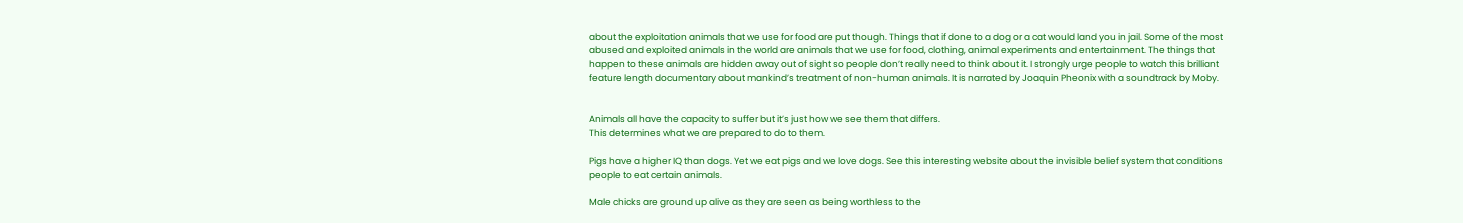about the exploitation animals that we use for food are put though. Things that if done to a dog or a cat would land you in jail. Some of the most abused and exploited animals in the world are animals that we use for food, clothing, animal experiments and entertainment. The things that happen to these animals are hidden away out of sight so people don’t really need to think about it. I strongly urge people to watch this brilliant feature length documentary about mankind’s treatment of non-human animals. It is narrated by Joaquin Pheonix with a soundtrack by Moby.


Animals all have the capacity to suffer but it’s just how we see them that differs.
This determines what we are prepared to do to them.

Pigs have a higher IQ than dogs. Yet we eat pigs and we love dogs. See this interesting website about the invisible belief system that conditions people to eat certain animals.

Male chicks are ground up alive as they are seen as being worthless to the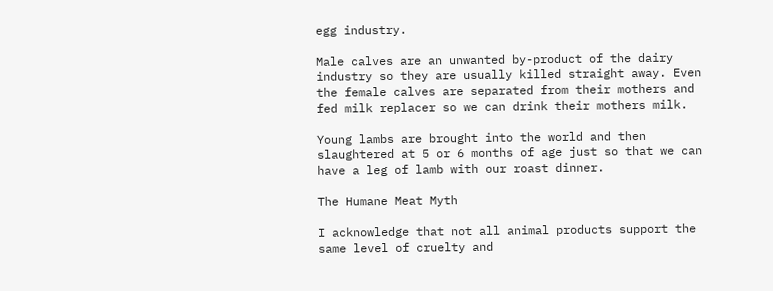egg industry.

Male calves are an unwanted by-product of the dairy industry so they are usually killed straight away. Even the female calves are separated from their mothers and fed milk replacer so we can drink their mothers milk.

Young lambs are brought into the world and then slaughtered at 5 or 6 months of age just so that we can have a leg of lamb with our roast dinner.

The Humane Meat Myth

I acknowledge that not all animal products support the same level of cruelty and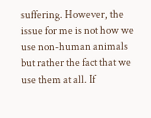suffering. However, the issue for me is not how we use non-human animals but rather the fact that we use them at all. If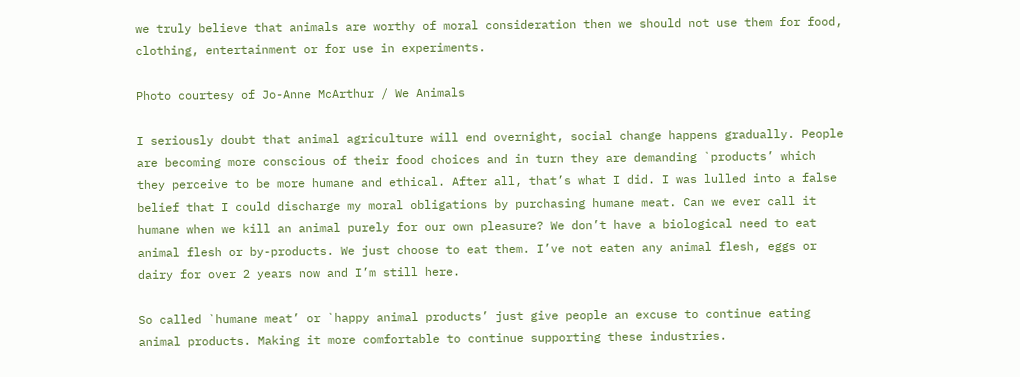we truly believe that animals are worthy of moral consideration then we should not use them for food, clothing, entertainment or for use in experiments.

Photo courtesy of Jo-Anne McArthur / We Animals

I seriously doubt that animal agriculture will end overnight, social change happens gradually. People are becoming more conscious of their food choices and in turn they are demanding `products’ which they perceive to be more humane and ethical. After all, that’s what I did. I was lulled into a false belief that I could discharge my moral obligations by purchasing humane meat. Can we ever call it humane when we kill an animal purely for our own pleasure? We don’t have a biological need to eat animal flesh or by-products. We just choose to eat them. I’ve not eaten any animal flesh, eggs or dairy for over 2 years now and I’m still here.

So called `humane meat’ or `happy animal products’ just give people an excuse to continue eating animal products. Making it more comfortable to continue supporting these industries.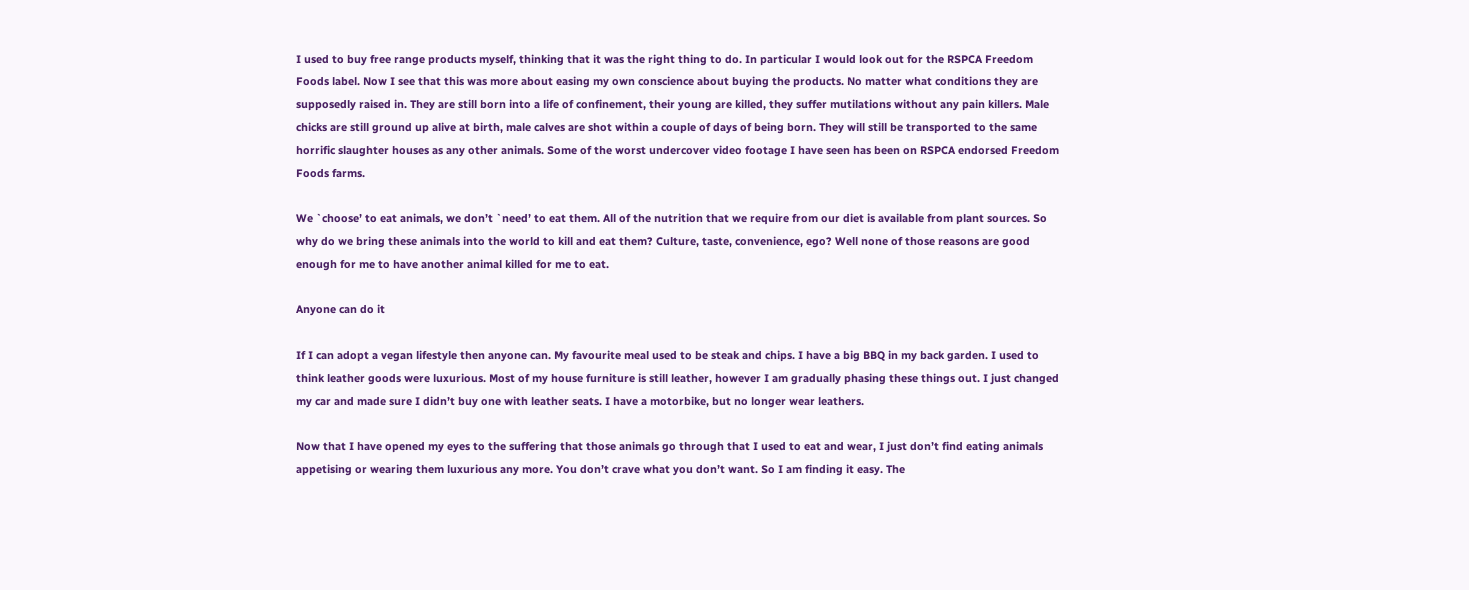I used to buy free range products myself, thinking that it was the right thing to do. In particular I would look out for the RSPCA Freedom Foods label. Now I see that this was more about easing my own conscience about buying the products. No matter what conditions they are supposedly raised in. They are still born into a life of confinement, their young are killed, they suffer mutilations without any pain killers. Male chicks are still ground up alive at birth, male calves are shot within a couple of days of being born. They will still be transported to the same horrific slaughter houses as any other animals. Some of the worst undercover video footage I have seen has been on RSPCA endorsed Freedom Foods farms.

We `choose’ to eat animals, we don’t `need’ to eat them. All of the nutrition that we require from our diet is available from plant sources. So why do we bring these animals into the world to kill and eat them? Culture, taste, convenience, ego? Well none of those reasons are good enough for me to have another animal killed for me to eat.

Anyone can do it

If I can adopt a vegan lifestyle then anyone can. My favourite meal used to be steak and chips. I have a big BBQ in my back garden. I used to think leather goods were luxurious. Most of my house furniture is still leather, however I am gradually phasing these things out. I just changed my car and made sure I didn’t buy one with leather seats. I have a motorbike, but no longer wear leathers.

Now that I have opened my eyes to the suffering that those animals go through that I used to eat and wear, I just don’t find eating animals appetising or wearing them luxurious any more. You don’t crave what you don’t want. So I am finding it easy. The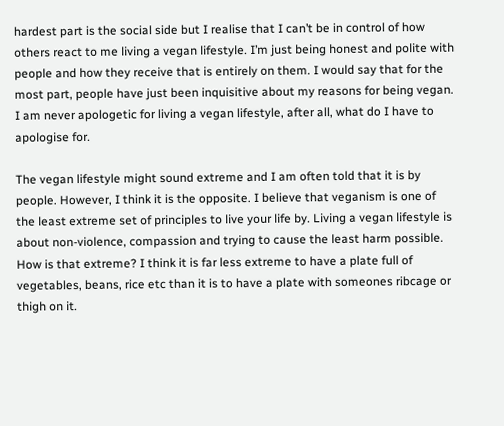hardest part is the social side but I realise that I can’t be in control of how others react to me living a vegan lifestyle. I’m just being honest and polite with people and how they receive that is entirely on them. I would say that for the most part, people have just been inquisitive about my reasons for being vegan. I am never apologetic for living a vegan lifestyle, after all, what do I have to apologise for.

The vegan lifestyle might sound extreme and I am often told that it is by people. However, I think it is the opposite. I believe that veganism is one of the least extreme set of principles to live your life by. Living a vegan lifestyle is about non-violence, compassion and trying to cause the least harm possible. How is that extreme? I think it is far less extreme to have a plate full of vegetables, beans, rice etc than it is to have a plate with someones ribcage or thigh on it.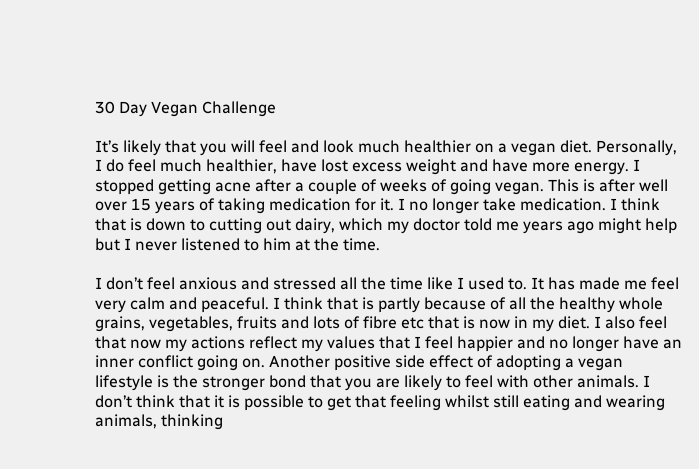30 Day Vegan Challenge

It’s likely that you will feel and look much healthier on a vegan diet. Personally, I do feel much healthier, have lost excess weight and have more energy. I stopped getting acne after a couple of weeks of going vegan. This is after well over 15 years of taking medication for it. I no longer take medication. I think that is down to cutting out dairy, which my doctor told me years ago might help but I never listened to him at the time.

I don’t feel anxious and stressed all the time like I used to. It has made me feel very calm and peaceful. I think that is partly because of all the healthy whole grains, vegetables, fruits and lots of fibre etc that is now in my diet. I also feel that now my actions reflect my values that I feel happier and no longer have an inner conflict going on. Another positive side effect of adopting a vegan lifestyle is the stronger bond that you are likely to feel with other animals. I don’t think that it is possible to get that feeling whilst still eating and wearing animals, thinking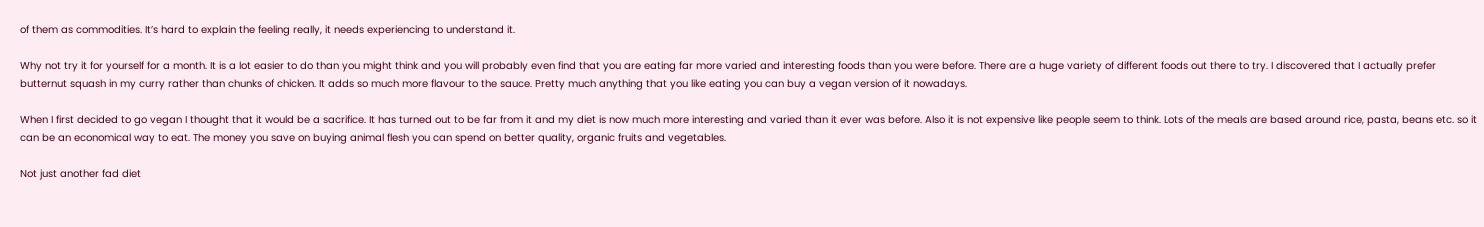of them as commodities. It’s hard to explain the feeling really, it needs experiencing to understand it.

Why not try it for yourself for a month. It is a lot easier to do than you might think and you will probably even find that you are eating far more varied and interesting foods than you were before. There are a huge variety of different foods out there to try. I discovered that I actually prefer butternut squash in my curry rather than chunks of chicken. It adds so much more flavour to the sauce. Pretty much anything that you like eating you can buy a vegan version of it nowadays.

When I first decided to go vegan I thought that it would be a sacrifice. It has turned out to be far from it and my diet is now much more interesting and varied than it ever was before. Also it is not expensive like people seem to think. Lots of the meals are based around rice, pasta, beans etc. so it can be an economical way to eat. The money you save on buying animal flesh you can spend on better quality, organic fruits and vegetables.

Not just another fad diet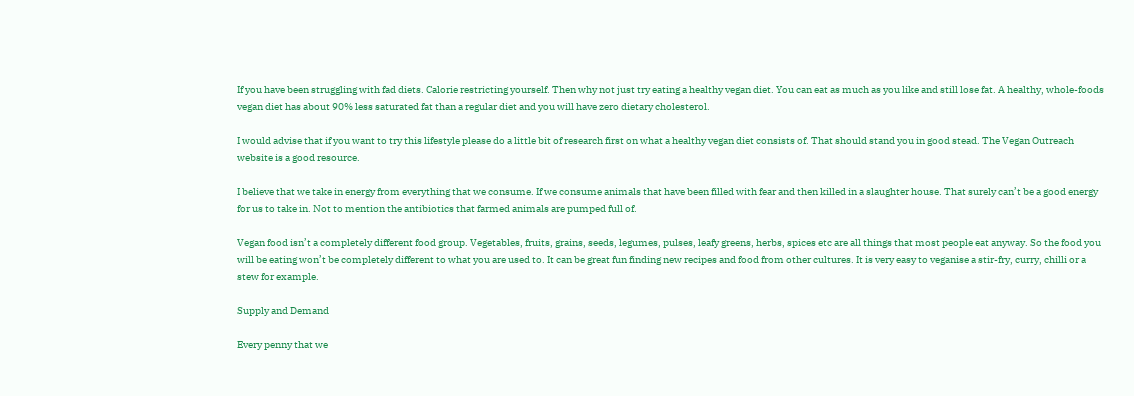If you have been struggling with fad diets. Calorie restricting yourself. Then why not just try eating a healthy vegan diet. You can eat as much as you like and still lose fat. A healthy, whole-foods vegan diet has about 90% less saturated fat than a regular diet and you will have zero dietary cholesterol.

I would advise that if you want to try this lifestyle please do a little bit of research first on what a healthy vegan diet consists of. That should stand you in good stead. The Vegan Outreach website is a good resource.

I believe that we take in energy from everything that we consume. If we consume animals that have been filled with fear and then killed in a slaughter house. That surely can’t be a good energy for us to take in. Not to mention the antibiotics that farmed animals are pumped full of.

Vegan food isn’t a completely different food group. Vegetables, fruits, grains, seeds, legumes, pulses, leafy greens, herbs, spices etc are all things that most people eat anyway. So the food you will be eating won’t be completely different to what you are used to. It can be great fun finding new recipes and food from other cultures. It is very easy to veganise a stir-fry, curry, chilli or a stew for example.

Supply and Demand

Every penny that we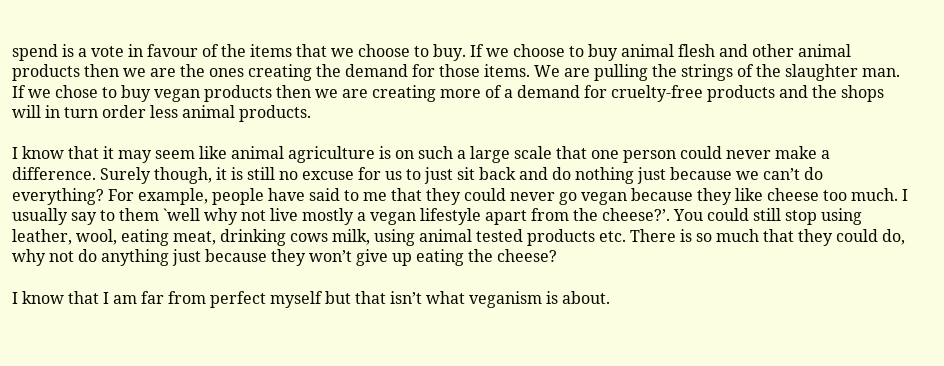spend is a vote in favour of the items that we choose to buy. If we choose to buy animal flesh and other animal products then we are the ones creating the demand for those items. We are pulling the strings of the slaughter man. If we chose to buy vegan products then we are creating more of a demand for cruelty-free products and the shops will in turn order less animal products.

I know that it may seem like animal agriculture is on such a large scale that one person could never make a difference. Surely though, it is still no excuse for us to just sit back and do nothing just because we can’t do everything? For example, people have said to me that they could never go vegan because they like cheese too much. I usually say to them `well why not live mostly a vegan lifestyle apart from the cheese?’. You could still stop using leather, wool, eating meat, drinking cows milk, using animal tested products etc. There is so much that they could do, why not do anything just because they won’t give up eating the cheese?

I know that I am far from perfect myself but that isn’t what veganism is about.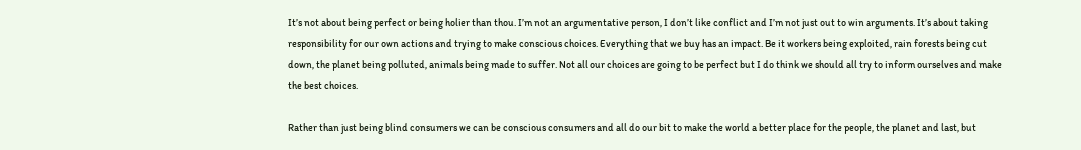It’s not about being perfect or being holier than thou. I’m not an argumentative person, I don’t like conflict and I’m not just out to win arguments. It’s about taking responsibility for our own actions and trying to make conscious choices. Everything that we buy has an impact. Be it workers being exploited, rain forests being cut down, the planet being polluted, animals being made to suffer. Not all our choices are going to be perfect but I do think we should all try to inform ourselves and make the best choices.

Rather than just being blind consumers we can be conscious consumers and all do our bit to make the world a better place for the people, the planet and last, but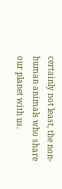certainly not least, the non-human animals who share our planet with us.